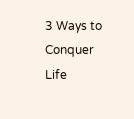3 Ways to Conquer Life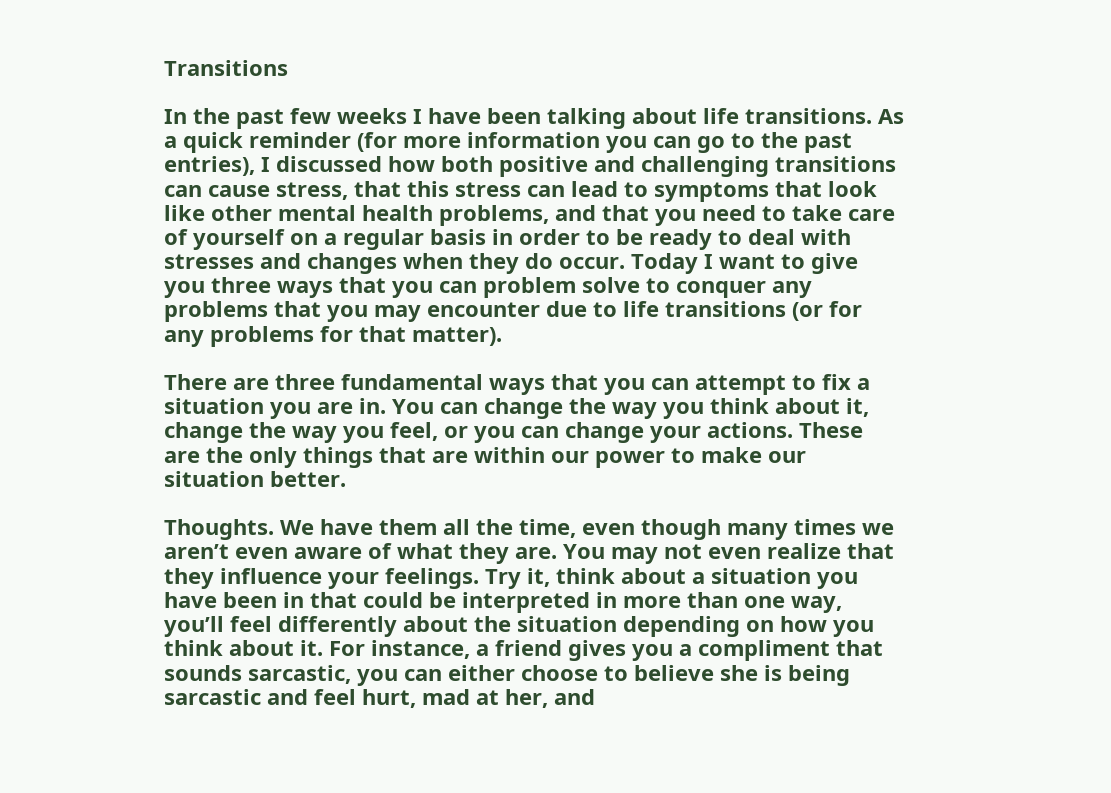Transitions

In the past few weeks I have been talking about life transitions. As a quick reminder (for more information you can go to the past entries), I discussed how both positive and challenging transitions can cause stress, that this stress can lead to symptoms that look like other mental health problems, and that you need to take care of yourself on a regular basis in order to be ready to deal with stresses and changes when they do occur. Today I want to give you three ways that you can problem solve to conquer any problems that you may encounter due to life transitions (or for any problems for that matter).

There are three fundamental ways that you can attempt to fix a situation you are in. You can change the way you think about it, change the way you feel, or you can change your actions. These are the only things that are within our power to make our situation better.

Thoughts. We have them all the time, even though many times we aren’t even aware of what they are. You may not even realize that they influence your feelings. Try it, think about a situation you have been in that could be interpreted in more than one way, you’ll feel differently about the situation depending on how you think about it. For instance, a friend gives you a compliment that sounds sarcastic, you can either choose to believe she is being sarcastic and feel hurt, mad at her, and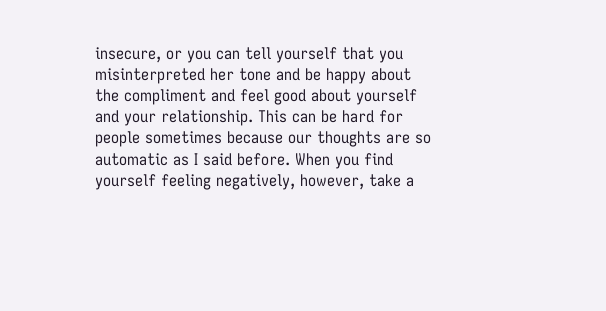insecure, or you can tell yourself that you misinterpreted her tone and be happy about the compliment and feel good about yourself and your relationship. This can be hard for people sometimes because our thoughts are so automatic as I said before. When you find yourself feeling negatively, however, take a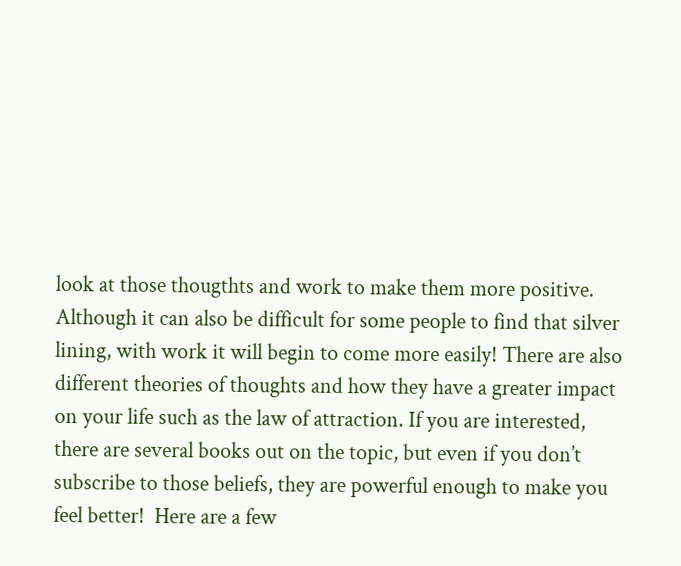look at those thougthts and work to make them more positive. Although it can also be difficult for some people to find that silver lining, with work it will begin to come more easily! There are also different theories of thoughts and how they have a greater impact on your life such as the law of attraction. If you are interested, there are several books out on the topic, but even if you don’t subscribe to those beliefs, they are powerful enough to make you feel better!  Here are a few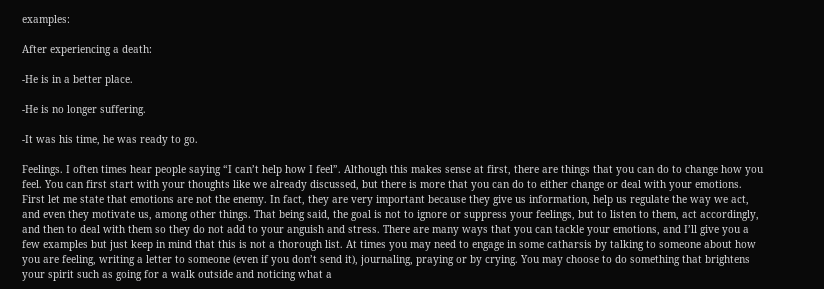examples:

After experiencing a death:

-He is in a better place.

-He is no longer suffering.

-It was his time, he was ready to go.

Feelings. I often times hear people saying “I can’t help how I feel”. Although this makes sense at first, there are things that you can do to change how you feel. You can first start with your thoughts like we already discussed, but there is more that you can do to either change or deal with your emotions. First let me state that emotions are not the enemy. In fact, they are very important because they give us information, help us regulate the way we act, and even they motivate us, among other things. That being said, the goal is not to ignore or suppress your feelings, but to listen to them, act accordingly, and then to deal with them so they do not add to your anguish and stress. There are many ways that you can tackle your emotions, and I’ll give you a few examples but just keep in mind that this is not a thorough list. At times you may need to engage in some catharsis by talking to someone about how you are feeling, writing a letter to someone (even if you don’t send it), journaling, praying or by crying. You may choose to do something that brightens your spirit such as going for a walk outside and noticing what a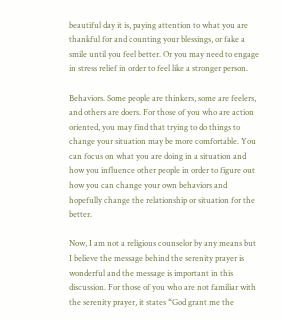beautiful day it is, paying attention to what you are thankful for and counting your blessings, or fake a smile until you feel better. Or you may need to engage in stress relief in order to feel like a stronger person.

Behaviors. Some people are thinkers, some are feelers, and others are doers. For those of you who are action oriented, you may find that trying to do things to change your situation may be more comfortable. You can focus on what you are doing in a situation and how you influence other people in order to figure out how you can change your own behaviors and hopefully change the relationship or situation for the better.

Now, I am not a religious counselor by any means but I believe the message behind the serenity prayer is wonderful and the message is important in this discussion. For those of you who are not familiar with the serenity prayer, it states “God grant me the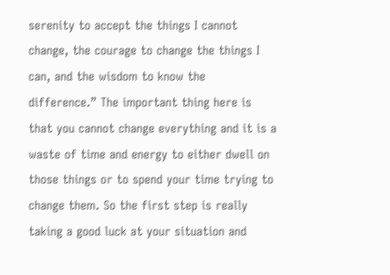serenity to accept the things I cannot change, the courage to change the things I can, and the wisdom to know the difference.” The important thing here is that you cannot change everything and it is a waste of time and energy to either dwell on those things or to spend your time trying to change them. So the first step is really taking a good luck at your situation and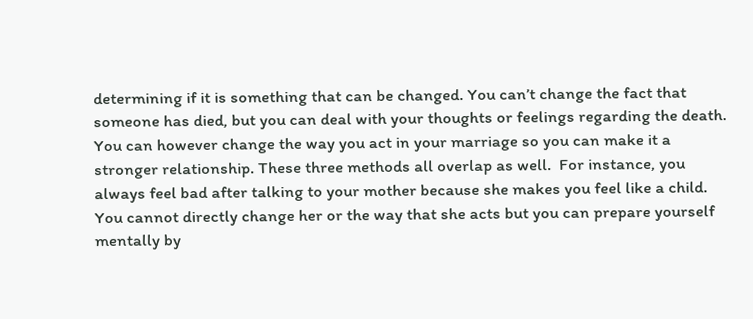determining if it is something that can be changed. You can’t change the fact that someone has died, but you can deal with your thoughts or feelings regarding the death. You can however change the way you act in your marriage so you can make it a stronger relationship. These three methods all overlap as well.  For instance, you always feel bad after talking to your mother because she makes you feel like a child. You cannot directly change her or the way that she acts but you can prepare yourself mentally by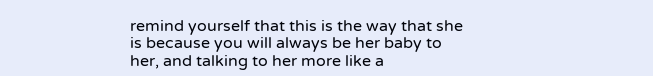remind yourself that this is the way that she is because you will always be her baby to her, and talking to her more like a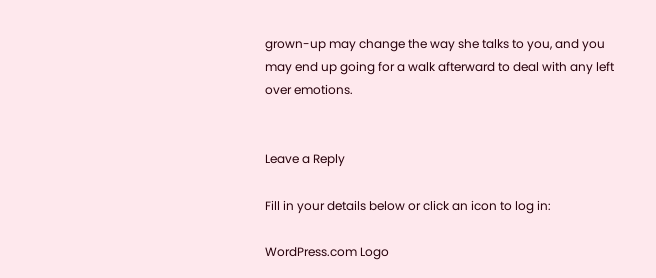grown-up may change the way she talks to you, and you may end up going for a walk afterward to deal with any left over emotions.


Leave a Reply

Fill in your details below or click an icon to log in:

WordPress.com Logo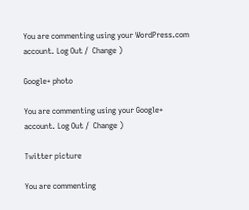You are commenting using your WordPress.com account. Log Out /  Change )

Google+ photo

You are commenting using your Google+ account. Log Out /  Change )

Twitter picture

You are commenting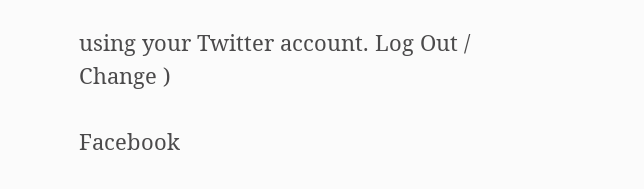using your Twitter account. Log Out /  Change )

Facebook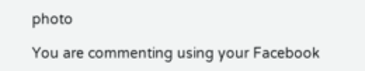photo

You are commenting using your Facebook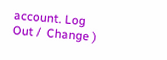account. Log Out /  Change )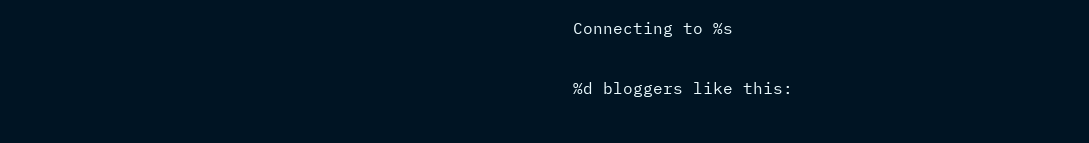Connecting to %s

%d bloggers like this: